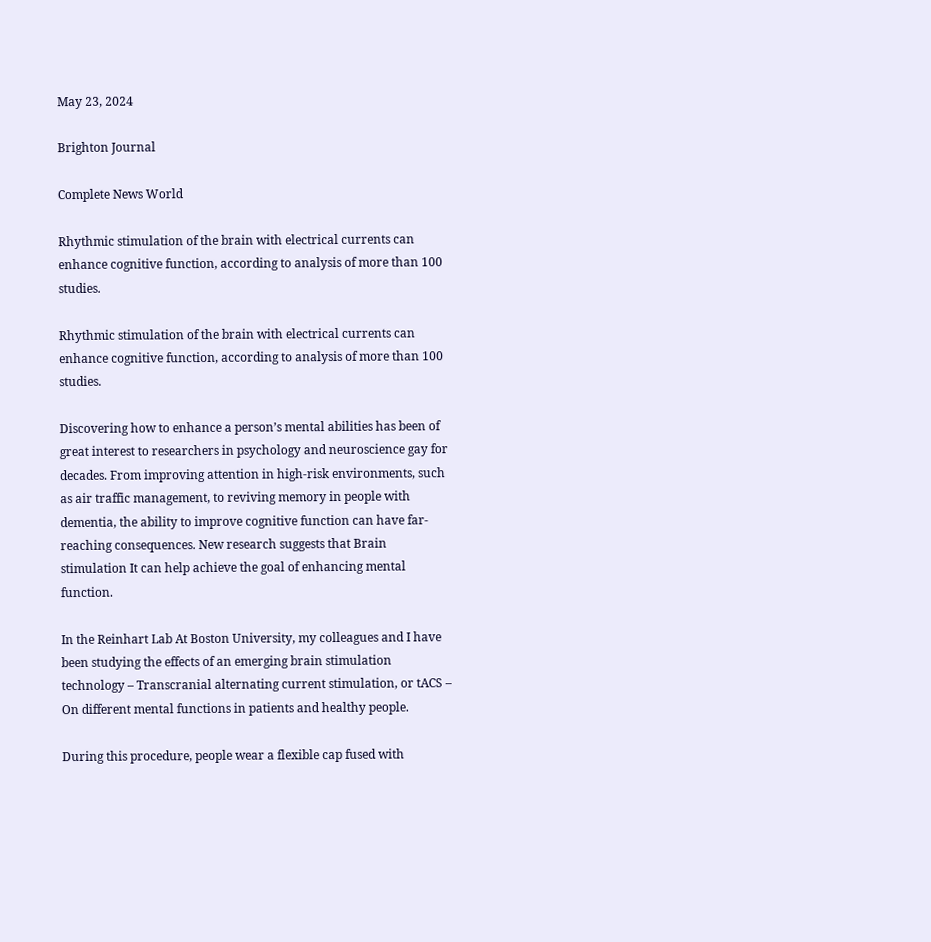May 23, 2024

Brighton Journal

Complete News World

Rhythmic stimulation of the brain with electrical currents can enhance cognitive function, according to analysis of more than 100 studies.

Rhythmic stimulation of the brain with electrical currents can enhance cognitive function, according to analysis of more than 100 studies.

Discovering how to enhance a person’s mental abilities has been of great interest to researchers in psychology and neuroscience gay for decades. From improving attention in high-risk environments, such as air traffic management, to reviving memory in people with dementia, the ability to improve cognitive function can have far-reaching consequences. New research suggests that Brain stimulation It can help achieve the goal of enhancing mental function.

In the Reinhart Lab At Boston University, my colleagues and I have been studying the effects of an emerging brain stimulation technology – Transcranial alternating current stimulation, or tACS – On different mental functions in patients and healthy people.

During this procedure, people wear a flexible cap fused with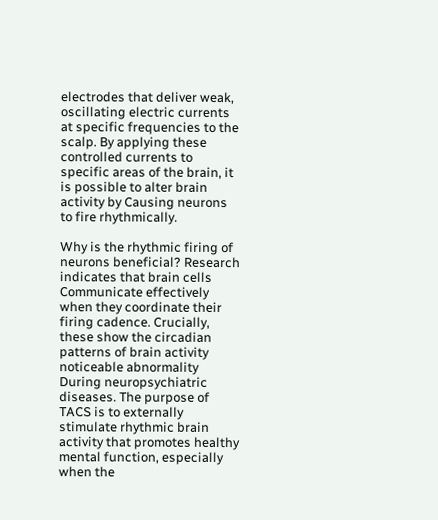electrodes that deliver weak, oscillating electric currents at specific frequencies to the scalp. By applying these controlled currents to specific areas of the brain, it is possible to alter brain activity by Causing neurons to fire rhythmically.

Why is the rhythmic firing of neurons beneficial? Research indicates that brain cells Communicate effectively when they coordinate their firing cadence. Crucially, these show the circadian patterns of brain activity noticeable abnormality During neuropsychiatric diseases. The purpose of TACS is to externally stimulate rhythmic brain activity that promotes healthy mental function, especially when the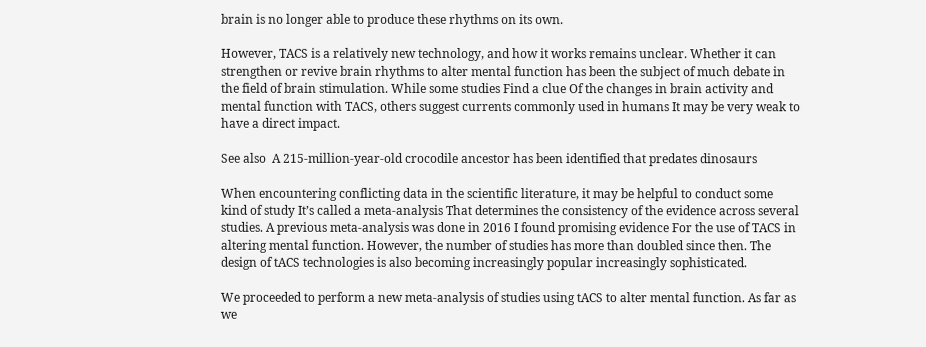brain is no longer able to produce these rhythms on its own.

However, TACS is a relatively new technology, and how it works remains unclear. Whether it can strengthen or revive brain rhythms to alter mental function has been the subject of much debate in the field of brain stimulation. While some studies Find a clue Of the changes in brain activity and mental function with TACS, others suggest currents commonly used in humans It may be very weak to have a direct impact.

See also  A 215-million-year-old crocodile ancestor has been identified that predates dinosaurs

When encountering conflicting data in the scientific literature, it may be helpful to conduct some kind of study It’s called a meta-analysis That determines the consistency of the evidence across several studies. A previous meta-analysis was done in 2016 I found promising evidence For the use of TACS in altering mental function. However, the number of studies has more than doubled since then. The design of tACS technologies is also becoming increasingly popular increasingly sophisticated.

We proceeded to perform a new meta-analysis of studies using tACS to alter mental function. As far as we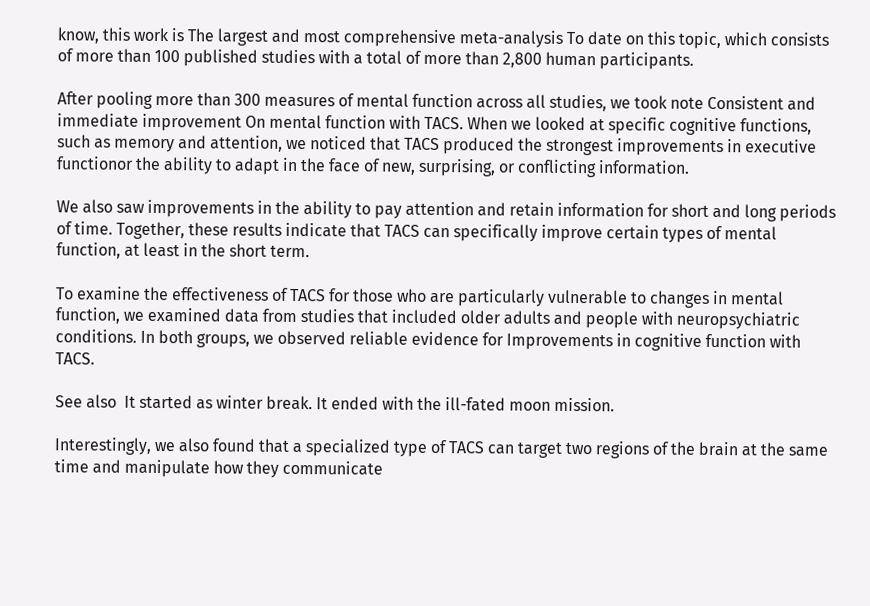know, this work is The largest and most comprehensive meta-analysis To date on this topic, which consists of more than 100 published studies with a total of more than 2,800 human participants.

After pooling more than 300 measures of mental function across all studies, we took note Consistent and immediate improvement On mental function with TACS. When we looked at specific cognitive functions, such as memory and attention, we noticed that TACS produced the strongest improvements in executive functionor the ability to adapt in the face of new, surprising, or conflicting information.

We also saw improvements in the ability to pay attention and retain information for short and long periods of time. Together, these results indicate that TACS can specifically improve certain types of mental function, at least in the short term.

To examine the effectiveness of TACS for those who are particularly vulnerable to changes in mental function, we examined data from studies that included older adults and people with neuropsychiatric conditions. In both groups, we observed reliable evidence for Improvements in cognitive function with TACS.

See also  It started as winter break. It ended with the ill-fated moon mission.

Interestingly, we also found that a specialized type of TACS can target two regions of the brain at the same time and manipulate how they communicate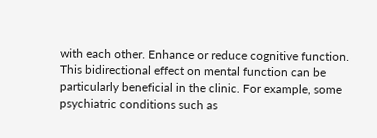with each other. Enhance or reduce cognitive function. This bidirectional effect on mental function can be particularly beneficial in the clinic. For example, some psychiatric conditions such as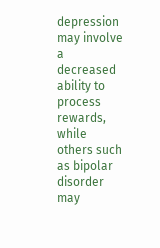depression may involve a decreased ability to process rewards, while others such as bipolar disorder may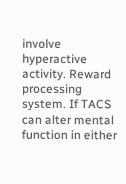involve hyperactive activity. Reward processing system. If TACS can alter mental function in either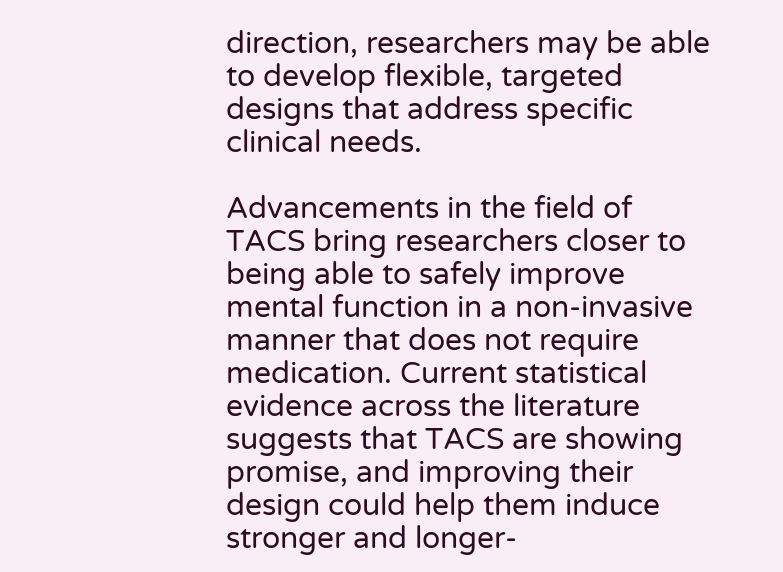direction, researchers may be able to develop flexible, targeted designs that address specific clinical needs.

Advancements in the field of TACS bring researchers closer to being able to safely improve mental function in a non-invasive manner that does not require medication. Current statistical evidence across the literature suggests that TACS are showing promise, and improving their design could help them induce stronger and longer-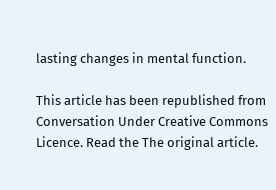lasting changes in mental function.

This article has been republished from Conversation Under Creative Commons Licence. Read the The original article.